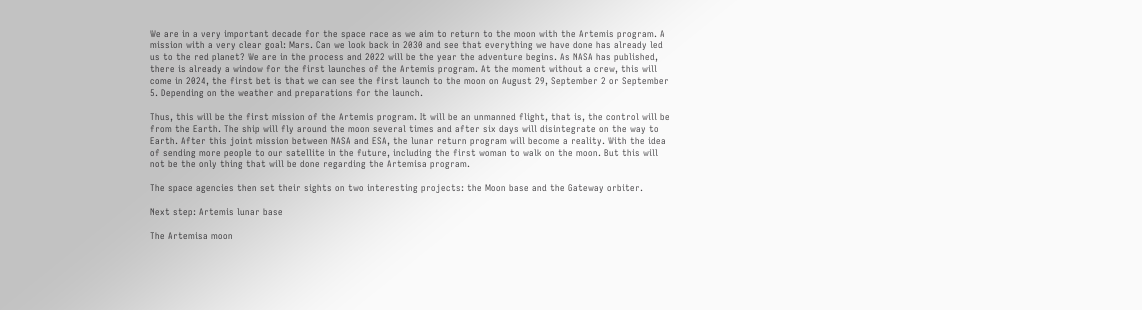We are in a very important decade for the space race as we aim to return to the moon with the Artemis program. A mission with a very clear goal: Mars. Can we look back in 2030 and see that everything we have done has already led us to the red planet? We are in the process and 2022 will be the year the adventure begins. As NASA has published, there is already a window for the first launches of the Artemis program. At the moment without a crew, this will come in 2024, the first bet is that we can see the first launch to the moon on August 29, September 2 or September 5. Depending on the weather and preparations for the launch.

Thus, this will be the first mission of the Artemis program. It will be an unmanned flight, that is, the control will be from the Earth. The ship will fly around the moon several times and after six days will disintegrate on the way to Earth. After this joint mission between NASA and ESA, the lunar return program will become a reality. With the idea of sending more people to our satellite in the future, including the first woman to walk on the moon. But this will not be the only thing that will be done regarding the Artemisa program.

The space agencies then set their sights on two interesting projects: the Moon base and the Gateway orbiter.

Next step: Artemis lunar base

The Artemisa moon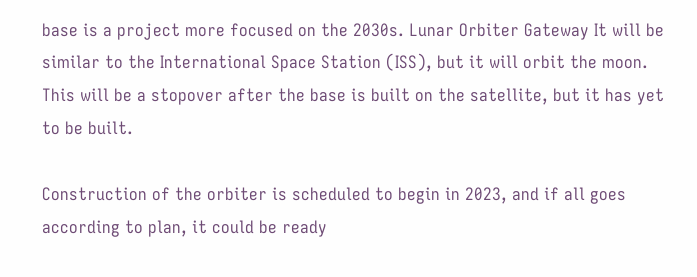base is a project more focused on the 2030s. Lunar Orbiter Gateway It will be similar to the International Space Station (ISS), but it will orbit the moon. This will be a stopover after the base is built on the satellite, but it has yet to be built.

Construction of the orbiter is scheduled to begin in 2023, and if all goes according to plan, it could be ready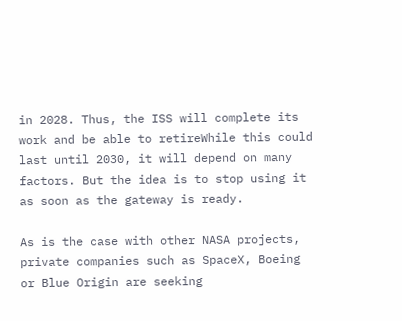in 2028. Thus, the ISS will complete its work and be able to retireWhile this could last until 2030, it will depend on many factors. But the idea is to stop using it as soon as the gateway is ready.

As is the case with other NASA projects, private companies such as SpaceX, Boeing or Blue Origin are seeking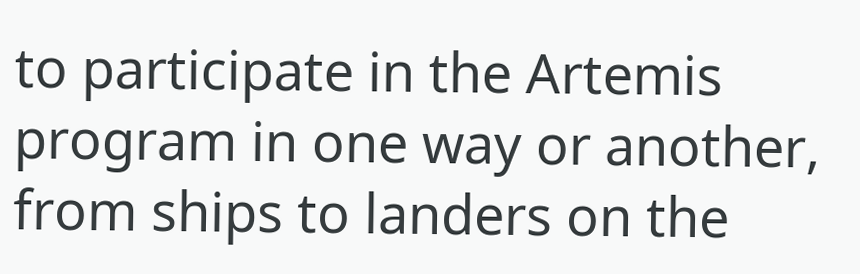to participate in the Artemis program in one way or another, from ships to landers on the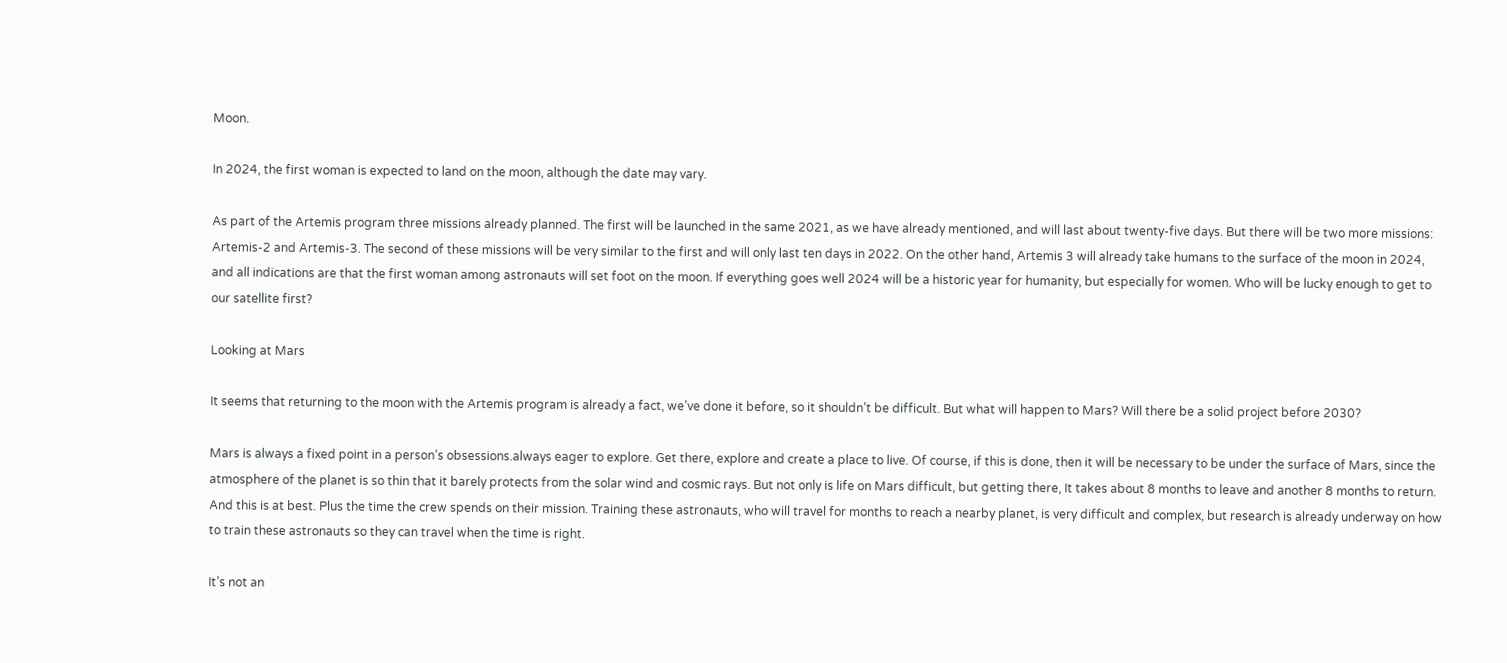Moon.

In 2024, the first woman is expected to land on the moon, although the date may vary.

As part of the Artemis program three missions already planned. The first will be launched in the same 2021, as we have already mentioned, and will last about twenty-five days. But there will be two more missions: Artemis-2 and Artemis-3. The second of these missions will be very similar to the first and will only last ten days in 2022. On the other hand, Artemis 3 will already take humans to the surface of the moon in 2024, and all indications are that the first woman among astronauts will set foot on the moon. If everything goes well 2024 will be a historic year for humanity, but especially for women. Who will be lucky enough to get to our satellite first?

Looking at Mars

It seems that returning to the moon with the Artemis program is already a fact, we’ve done it before, so it shouldn’t be difficult. But what will happen to Mars? Will there be a solid project before 2030?

Mars is always a fixed point in a person’s obsessions.always eager to explore. Get there, explore and create a place to live. Of course, if this is done, then it will be necessary to be under the surface of Mars, since the atmosphere of the planet is so thin that it barely protects from the solar wind and cosmic rays. But not only is life on Mars difficult, but getting there, It takes about 8 months to leave and another 8 months to return. And this is at best. Plus the time the crew spends on their mission. Training these astronauts, who will travel for months to reach a nearby planet, is very difficult and complex, but research is already underway on how to train these astronauts so they can travel when the time is right.

It’s not an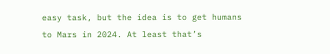easy task, but the idea is to get humans to Mars in 2024. At least that’s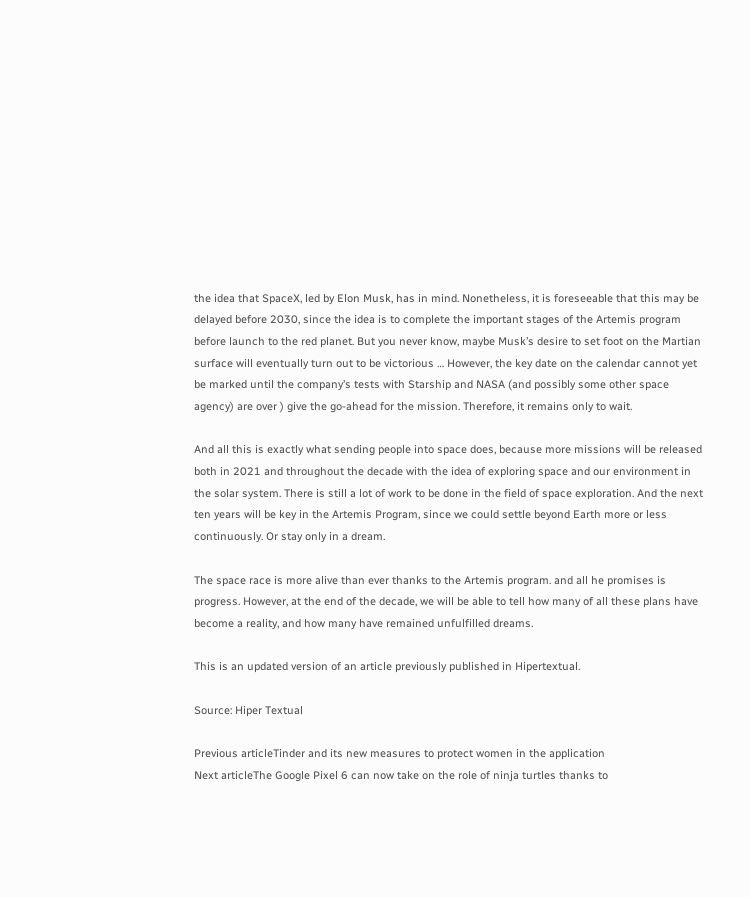the idea that SpaceX, led by Elon Musk, has in mind. Nonetheless, it is foreseeable that this may be delayed before 2030, since the idea is to complete the important stages of the Artemis program before launch to the red planet. But you never know, maybe Musk’s desire to set foot on the Martian surface will eventually turn out to be victorious … However, the key date on the calendar cannot yet be marked until the company’s tests with Starship and NASA (and possibly some other space agency) are over ) give the go-ahead for the mission. Therefore, it remains only to wait.

And all this is exactly what sending people into space does, because more missions will be released both in 2021 and throughout the decade with the idea of exploring space and our environment in the solar system. There is still a lot of work to be done in the field of space exploration. And the next ten years will be key in the Artemis Program, since we could settle beyond Earth more or less continuously. Or stay only in a dream.

The space race is more alive than ever thanks to the Artemis program. and all he promises is progress. However, at the end of the decade, we will be able to tell how many of all these plans have become a reality, and how many have remained unfulfilled dreams.

This is an updated version of an article previously published in Hipertextual.

Source: Hiper Textual

Previous articleTinder and its new measures to protect women in the application
Next articleThe Google Pixel 6 can now take on the role of ninja turtles thanks to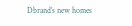Dbrand’s new homes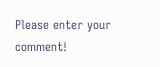Please enter your comment!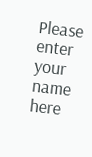Please enter your name here